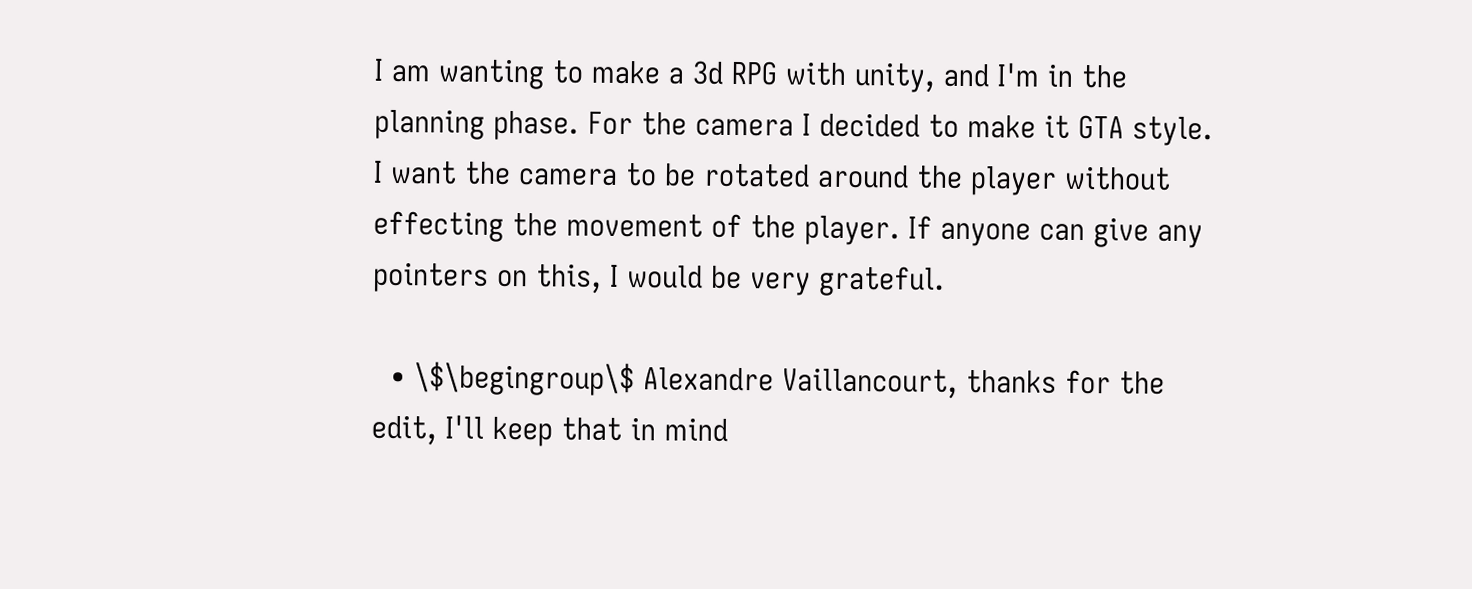I am wanting to make a 3d RPG with unity, and I'm in the planning phase. For the camera I decided to make it GTA style. I want the camera to be rotated around the player without effecting the movement of the player. If anyone can give any pointers on this, I would be very grateful.

  • \$\begingroup\$ Alexandre Vaillancourt, thanks for the edit, I'll keep that in mind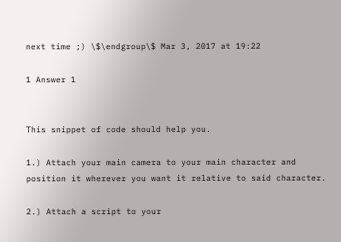next time ;) \$\endgroup\$ Mar 3, 2017 at 19:22

1 Answer 1


This snippet of code should help you.

1.) Attach your main camera to your main character and position it wherever you want it relative to said character.

2.) Attach a script to your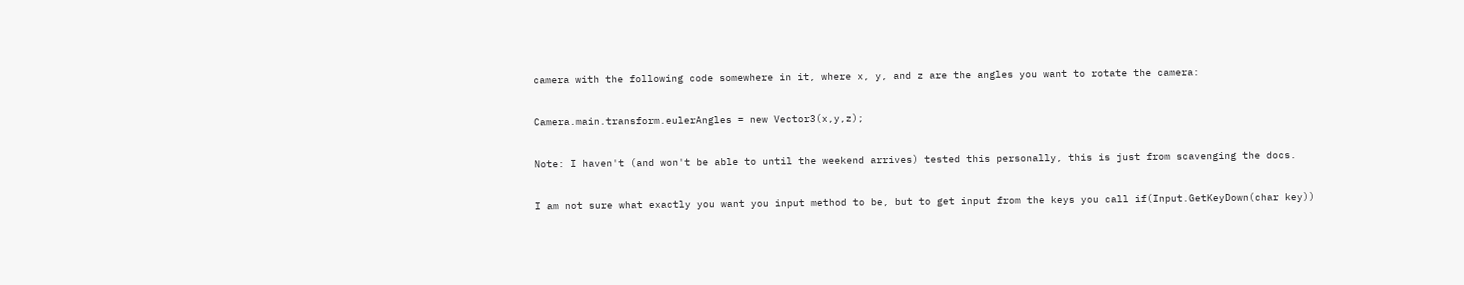camera with the following code somewhere in it, where x, y, and z are the angles you want to rotate the camera:

Camera.main.transform.eulerAngles = new Vector3(x,y,z);

Note: I haven't (and won't be able to until the weekend arrives) tested this personally, this is just from scavenging the docs.

I am not sure what exactly you want you input method to be, but to get input from the keys you call if(Input.GetKeyDown(char key))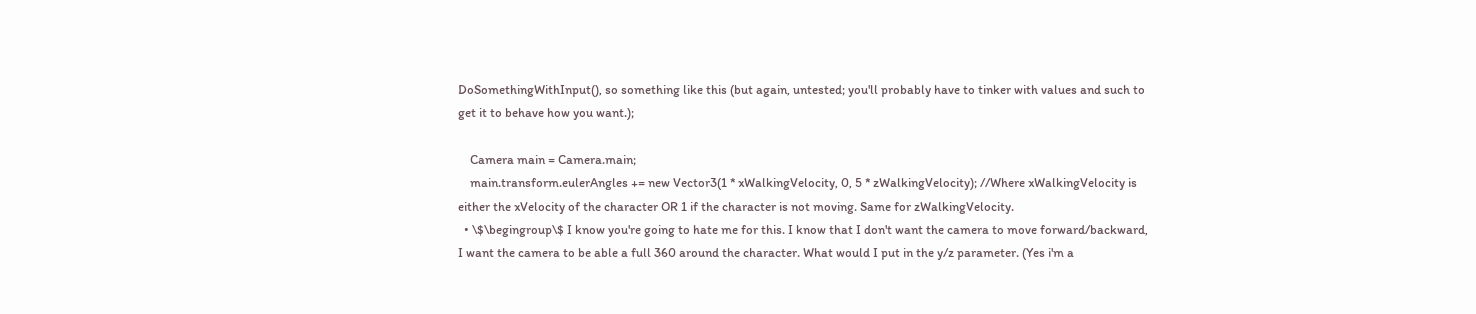DoSomethingWithInput(), so something like this (but again, untested; you'll probably have to tinker with values and such to get it to behave how you want.);

    Camera main = Camera.main;
    main.transform.eulerAngles += new Vector3(1 * xWalkingVelocity, 0, 5 * zWalkingVelocity); //Where xWalkingVelocity is either the xVelocity of the character OR 1 if the character is not moving. Same for zWalkingVelocity.
  • \$\begingroup\$ I know you're going to hate me for this. I know that I don't want the camera to move forward/backward, I want the camera to be able a full 360 around the character. What would I put in the y/z parameter. (Yes i'm a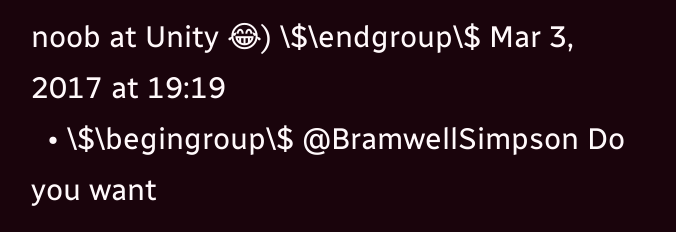noob at Unity 😂) \$\endgroup\$ Mar 3, 2017 at 19:19
  • \$\begingroup\$ @BramwellSimpson Do you want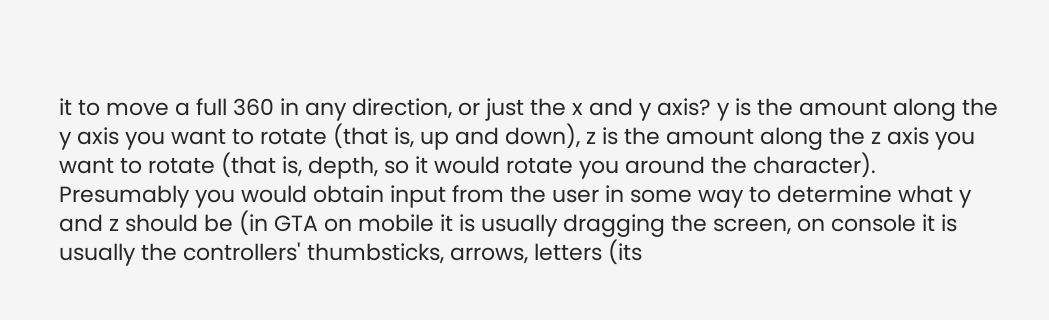it to move a full 360 in any direction, or just the x and y axis? y is the amount along the y axis you want to rotate (that is, up and down), z is the amount along the z axis you want to rotate (that is, depth, so it would rotate you around the character). Presumably you would obtain input from the user in some way to determine what y and z should be (in GTA on mobile it is usually dragging the screen, on console it is usually the controllers' thumbsticks, arrows, letters (its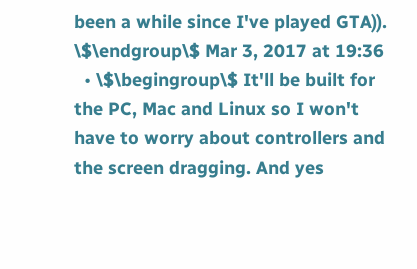been a while since I've played GTA)). \$\endgroup\$ Mar 3, 2017 at 19:36
  • \$\begingroup\$ It'll be built for the PC, Mac and Linux so I won't have to worry about controllers and the screen dragging. And yes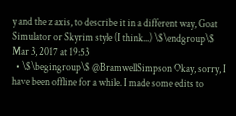y and the z axis, to describe it in a different way, Goat Simulator or Skyrim style (I think...) \$\endgroup\$ Mar 3, 2017 at 19:53
  • \$\begingroup\$ @BramwellSimpson Okay, sorry, I have been offline for a while. I made some edits to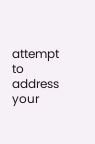attempt to address your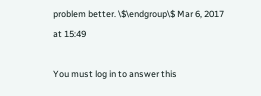problem better. \$\endgroup\$ Mar 6, 2017 at 15:49

You must log in to answer this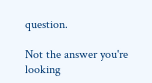question.

Not the answer you're looking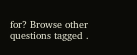for? Browse other questions tagged .